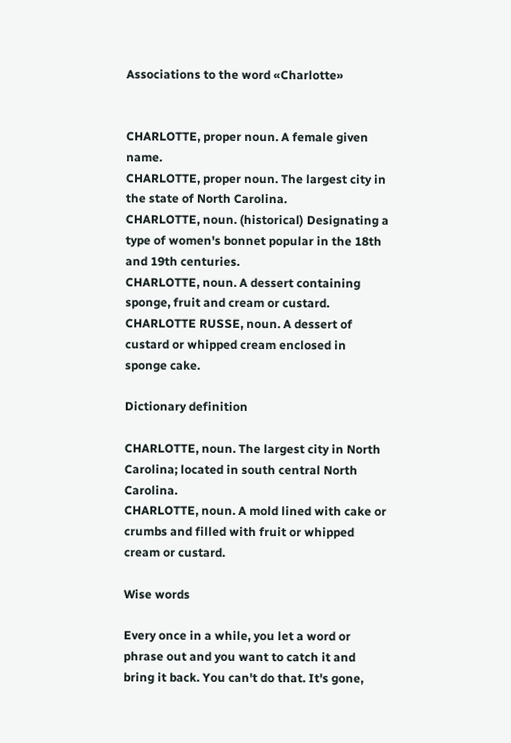Associations to the word «Charlotte»


CHARLOTTE, proper noun. A female given name.
CHARLOTTE, proper noun. The largest city in the state of North Carolina.
CHARLOTTE, noun. (historical) Designating a type of women's bonnet popular in the 18th and 19th centuries.
CHARLOTTE, noun. A dessert containing sponge, fruit and cream or custard.
CHARLOTTE RUSSE, noun. A dessert of custard or whipped cream enclosed in sponge cake.

Dictionary definition

CHARLOTTE, noun. The largest city in North Carolina; located in south central North Carolina.
CHARLOTTE, noun. A mold lined with cake or crumbs and filled with fruit or whipped cream or custard.

Wise words

Every once in a while, you let a word or phrase out and you want to catch it and bring it back. You can't do that. It's gone,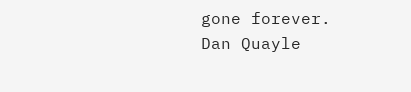gone forever.
Dan Quayle